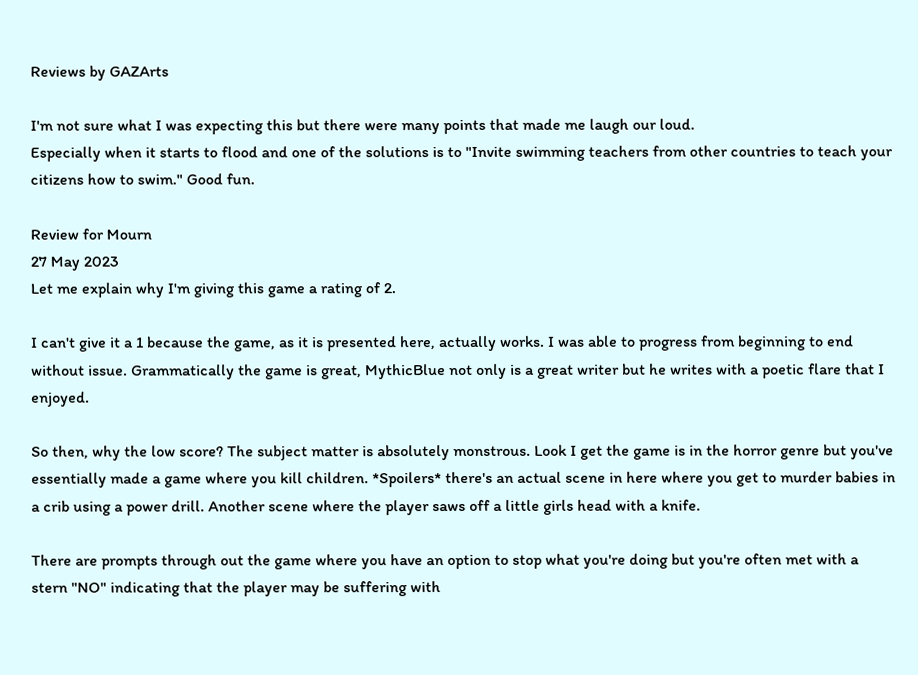Reviews by GAZArts

I'm not sure what I was expecting this but there were many points that made me laugh our loud.
Especially when it starts to flood and one of the solutions is to "Invite swimming teachers from other countries to teach your citizens how to swim." Good fun.

Review for Mourn
27 May 2023
Let me explain why I'm giving this game a rating of 2.

I can't give it a 1 because the game, as it is presented here, actually works. I was able to progress from beginning to end without issue. Grammatically the game is great, MythicBlue not only is a great writer but he writes with a poetic flare that I enjoyed.

So then, why the low score? The subject matter is absolutely monstrous. Look I get the game is in the horror genre but you've essentially made a game where you kill children. *Spoilers* there's an actual scene in here where you get to murder babies in a crib using a power drill. Another scene where the player saws off a little girls head with a knife.

There are prompts through out the game where you have an option to stop what you're doing but you're often met with a stern "NO" indicating that the player may be suffering with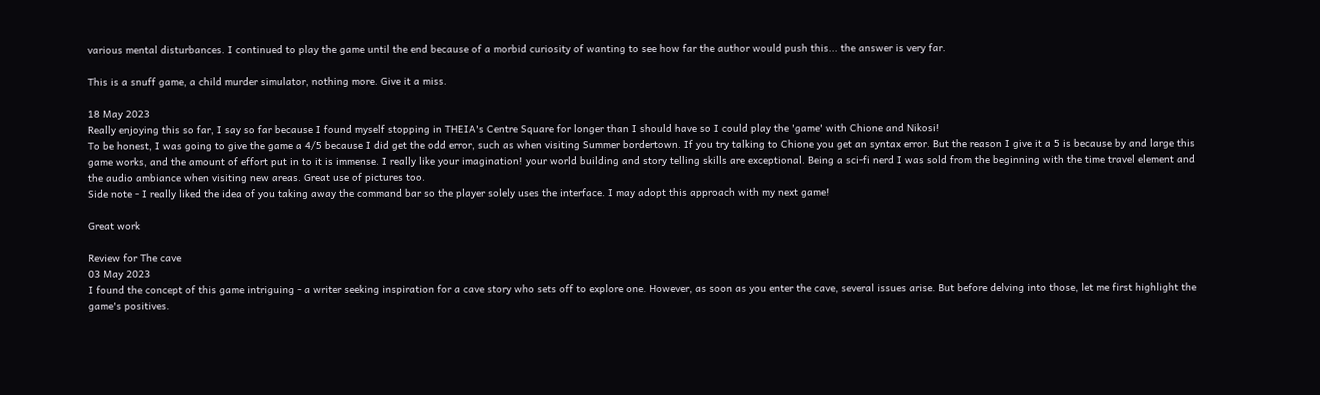various mental disturbances. I continued to play the game until the end because of a morbid curiosity of wanting to see how far the author would push this... the answer is very far.

This is a snuff game, a child murder simulator, nothing more. Give it a miss.

18 May 2023
Really enjoying this so far, I say so far because I found myself stopping in THEIA's Centre Square for longer than I should have so I could play the 'game' with Chione and Nikosi!
To be honest, I was going to give the game a 4/5 because I did get the odd error, such as when visiting Summer bordertown. If you try talking to Chione you get an syntax error. But the reason I give it a 5 is because by and large this game works, and the amount of effort put in to it is immense. I really like your imagination! your world building and story telling skills are exceptional. Being a sci-fi nerd I was sold from the beginning with the time travel element and the audio ambiance when visiting new areas. Great use of pictures too.
Side note - I really liked the idea of you taking away the command bar so the player solely uses the interface. I may adopt this approach with my next game!

Great work

Review for The cave
03 May 2023
I found the concept of this game intriguing - a writer seeking inspiration for a cave story who sets off to explore one. However, as soon as you enter the cave, several issues arise. But before delving into those, let me first highlight the game's positives.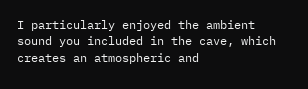I particularly enjoyed the ambient sound you included in the cave, which creates an atmospheric and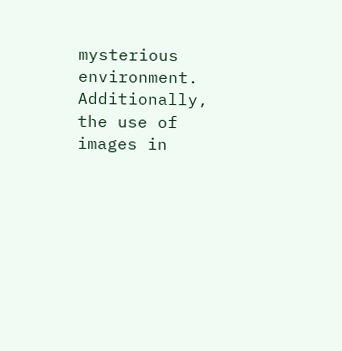mysterious environment. Additionally, the use of images in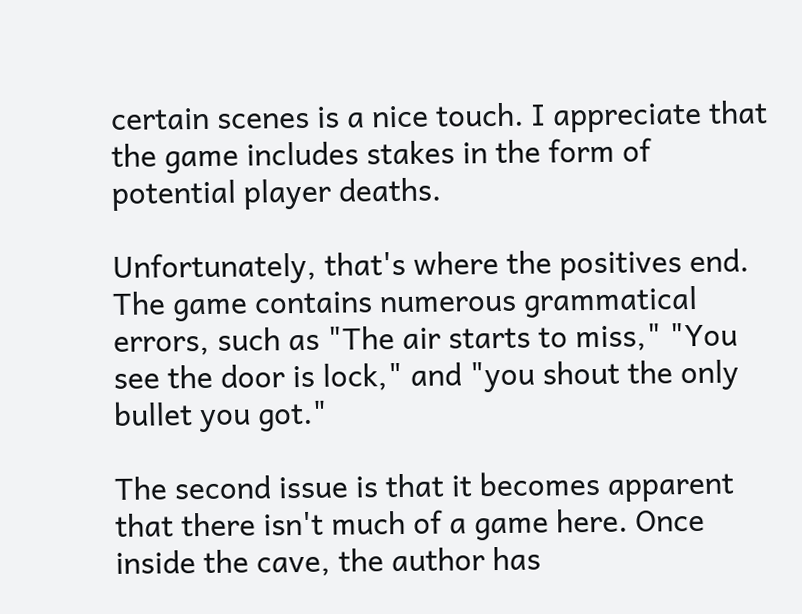certain scenes is a nice touch. I appreciate that the game includes stakes in the form of potential player deaths.

Unfortunately, that's where the positives end. The game contains numerous grammatical errors, such as "The air starts to miss," "You see the door is lock," and "you shout the only bullet you got."

The second issue is that it becomes apparent that there isn't much of a game here. Once inside the cave, the author has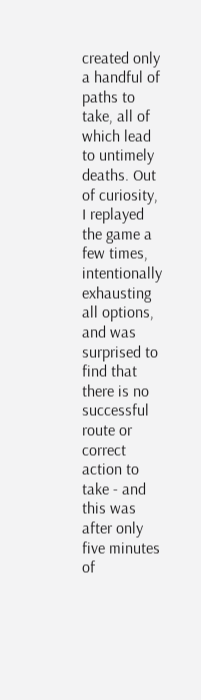created only a handful of paths to take, all of which lead to untimely deaths. Out of curiosity, I replayed the game a few times, intentionally exhausting all options, and was surprised to find that there is no successful route or correct action to take - and this was after only five minutes of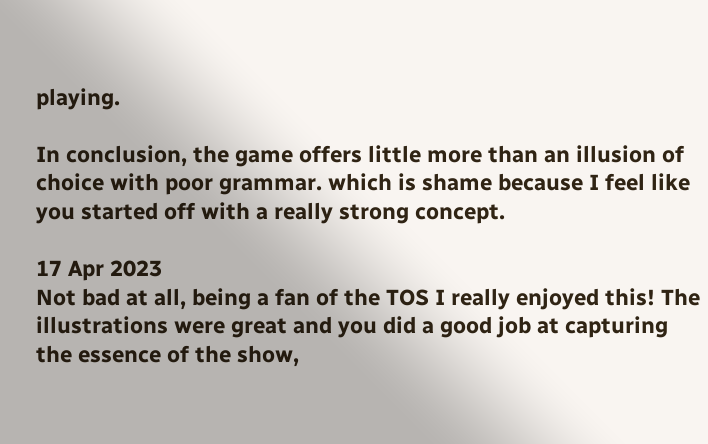playing.

In conclusion, the game offers little more than an illusion of choice with poor grammar. which is shame because I feel like you started off with a really strong concept.

17 Apr 2023
Not bad at all, being a fan of the TOS I really enjoyed this! The illustrations were great and you did a good job at capturing the essence of the show,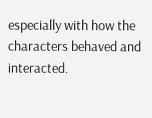especially with how the characters behaved and interacted.